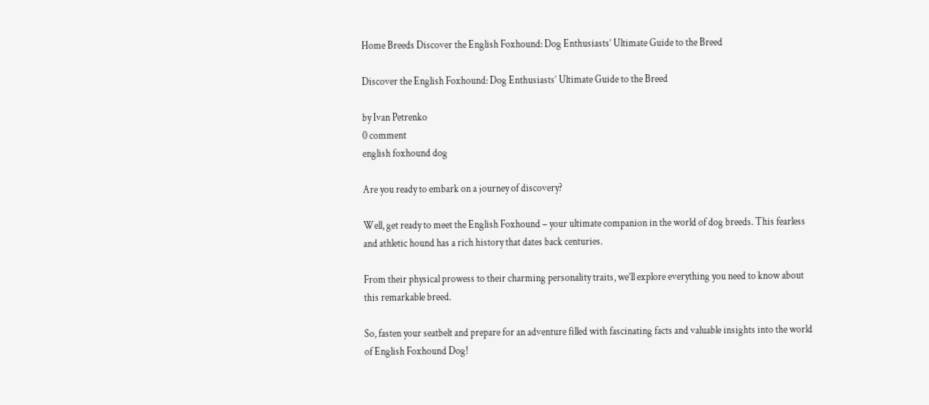Home Breeds Discover the English Foxhound: Dog Enthusiasts’ Ultimate Guide to the Breed

Discover the English Foxhound: Dog Enthusiasts’ Ultimate Guide to the Breed

by Ivan Petrenko
0 comment
english foxhound dog

Are you ready to embark on a journey of discovery?

Well, get ready to meet the English Foxhound – your ultimate companion in the world of dog breeds. This fearless and athletic hound has a rich history that dates back centuries.

From their physical prowess to their charming personality traits, we’ll explore everything you need to know about this remarkable breed.

So, fasten your seatbelt and prepare for an adventure filled with fascinating facts and valuable insights into the world of English Foxhound Dog!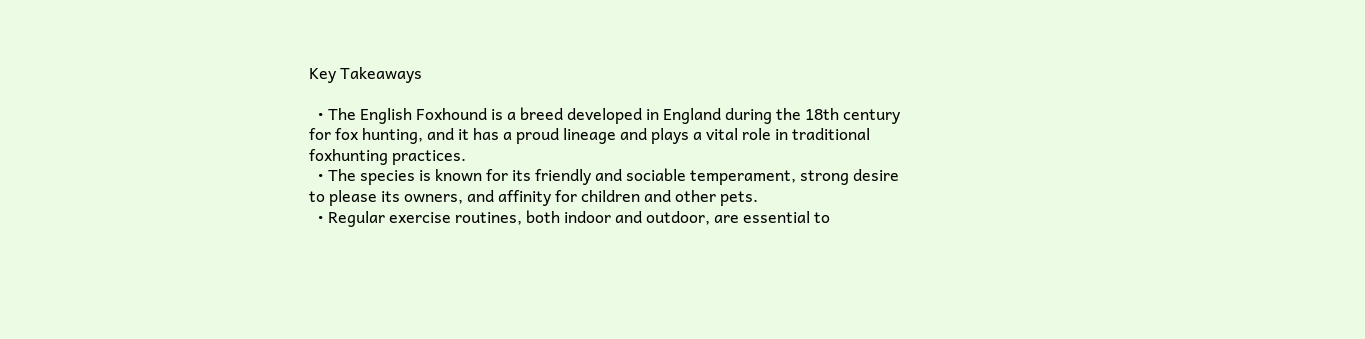Key Takeaways

  • The English Foxhound is a breed developed in England during the 18th century for fox hunting, and it has a proud lineage and plays a vital role in traditional foxhunting practices.
  • The species is known for its friendly and sociable temperament, strong desire to please its owners, and affinity for children and other pets.
  • Regular exercise routines, both indoor and outdoor, are essential to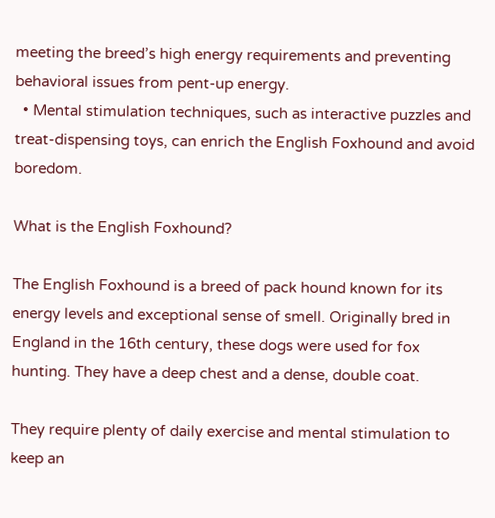meeting the breed’s high energy requirements and preventing behavioral issues from pent-up energy.
  • Mental stimulation techniques, such as interactive puzzles and treat-dispensing toys, can enrich the English Foxhound and avoid boredom.

What is the English Foxhound?

The English Foxhound is a breed of pack hound known for its energy levels and exceptional sense of smell. Originally bred in England in the 16th century, these dogs were used for fox hunting. They have a deep chest and a dense, double coat.

They require plenty of daily exercise and mental stimulation to keep an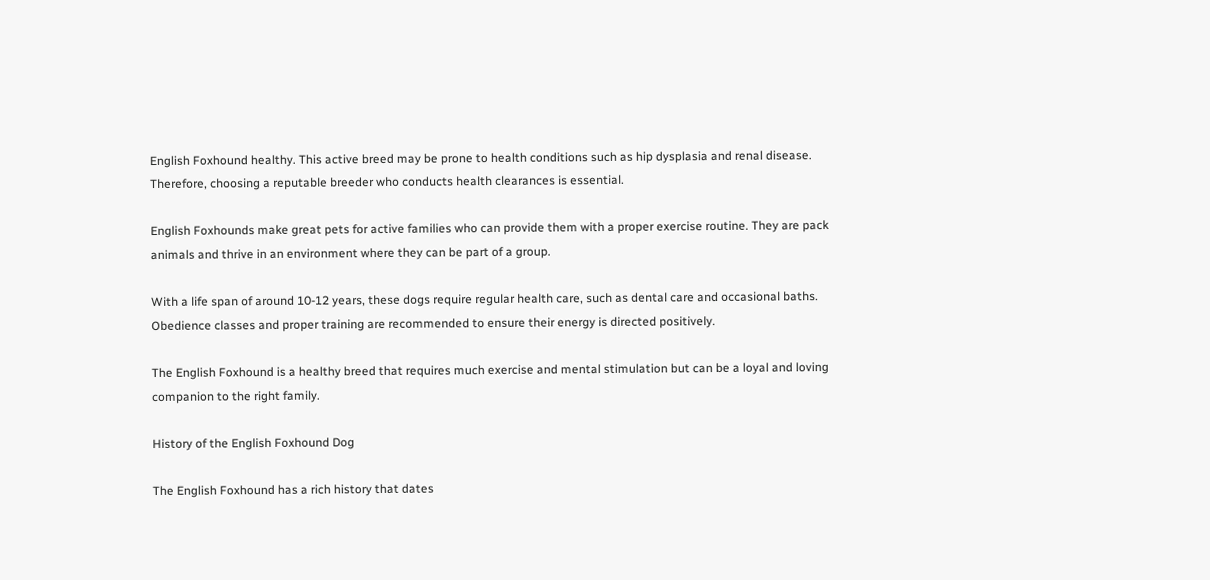English Foxhound healthy. This active breed may be prone to health conditions such as hip dysplasia and renal disease. Therefore, choosing a reputable breeder who conducts health clearances is essential.

English Foxhounds make great pets for active families who can provide them with a proper exercise routine. They are pack animals and thrive in an environment where they can be part of a group.

With a life span of around 10-12 years, these dogs require regular health care, such as dental care and occasional baths. Obedience classes and proper training are recommended to ensure their energy is directed positively.

The English Foxhound is a healthy breed that requires much exercise and mental stimulation but can be a loyal and loving companion to the right family.

History of the English Foxhound Dog

The English Foxhound has a rich history that dates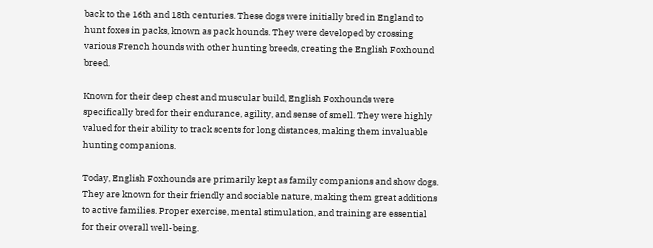back to the 16th and 18th centuries. These dogs were initially bred in England to hunt foxes in packs, known as pack hounds. They were developed by crossing various French hounds with other hunting breeds, creating the English Foxhound breed.

Known for their deep chest and muscular build, English Foxhounds were specifically bred for their endurance, agility, and sense of smell. They were highly valued for their ability to track scents for long distances, making them invaluable hunting companions.

Today, English Foxhounds are primarily kept as family companions and show dogs. They are known for their friendly and sociable nature, making them great additions to active families. Proper exercise, mental stimulation, and training are essential for their overall well-being.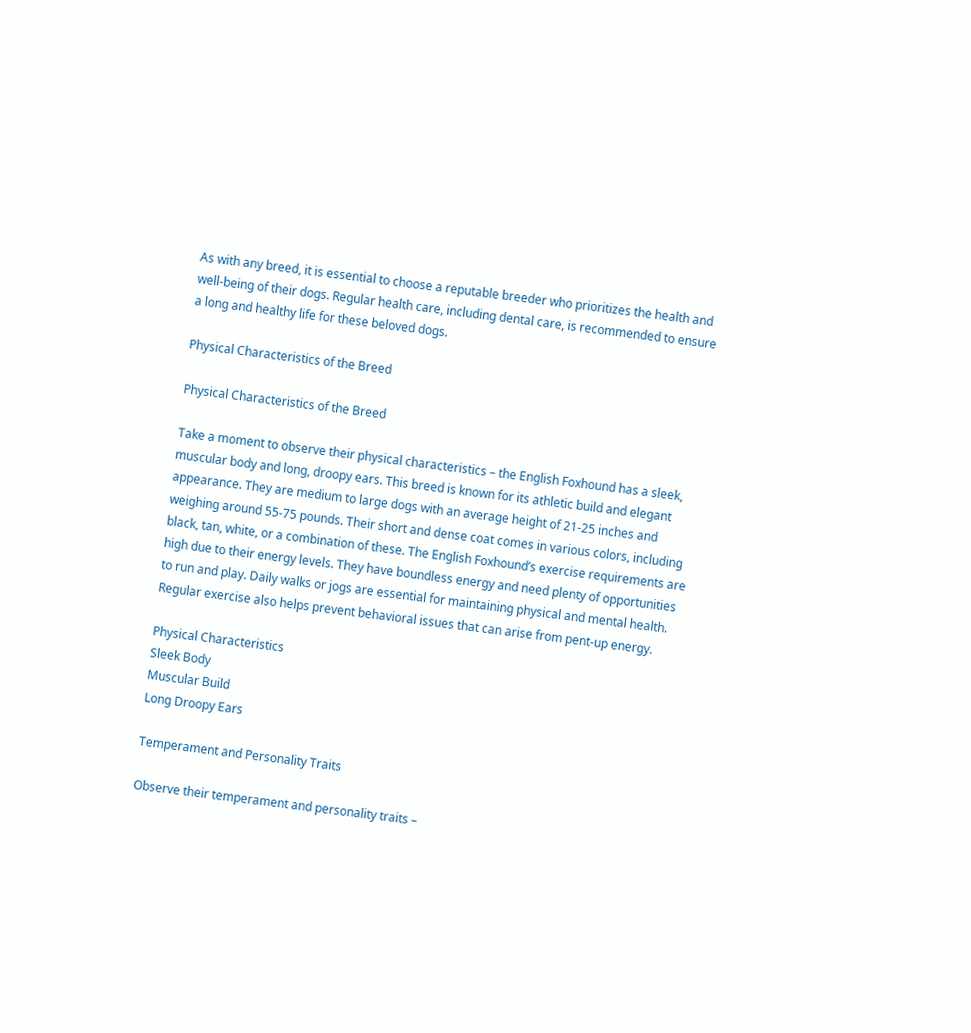As with any breed, it is essential to choose a reputable breeder who prioritizes the health and well-being of their dogs. Regular health care, including dental care, is recommended to ensure a long and healthy life for these beloved dogs.

Physical Characteristics of the Breed

Physical Characteristics of the Breed

Take a moment to observe their physical characteristics – the English Foxhound has a sleek, muscular body and long, droopy ears. This breed is known for its athletic build and elegant appearance. They are medium to large dogs with an average height of 21-25 inches and weighing around 55-75 pounds. Their short and dense coat comes in various colors, including black, tan, white, or a combination of these. The English Foxhound’s exercise requirements are high due to their energy levels. They have boundless energy and need plenty of opportunities to run and play. Daily walks or jogs are essential for maintaining physical and mental health. Regular exercise also helps prevent behavioral issues that can arise from pent-up energy.

Physical Characteristics
Sleek Body
Muscular Build
Long Droopy Ears

Temperament and Personality Traits

Observe their temperament and personality traits –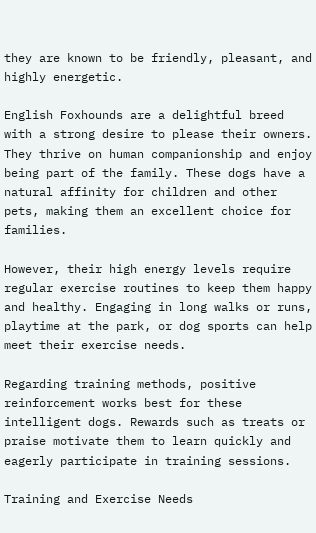they are known to be friendly, pleasant, and highly energetic.

English Foxhounds are a delightful breed with a strong desire to please their owners. They thrive on human companionship and enjoy being part of the family. These dogs have a natural affinity for children and other pets, making them an excellent choice for families.

However, their high energy levels require regular exercise routines to keep them happy and healthy. Engaging in long walks or runs, playtime at the park, or dog sports can help meet their exercise needs.

Regarding training methods, positive reinforcement works best for these intelligent dogs. Rewards such as treats or praise motivate them to learn quickly and eagerly participate in training sessions.

Training and Exercise Needs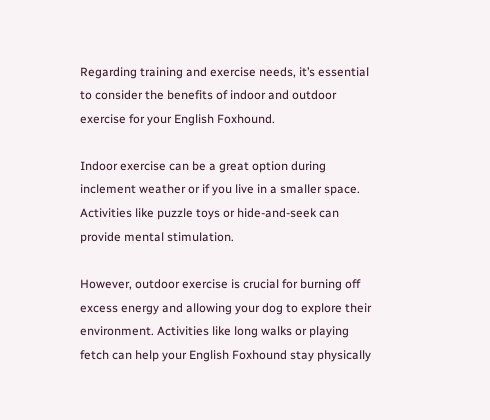Regarding training and exercise needs, it’s essential to consider the benefits of indoor and outdoor exercise for your English Foxhound.

Indoor exercise can be a great option during inclement weather or if you live in a smaller space. Activities like puzzle toys or hide-and-seek can provide mental stimulation.

However, outdoor exercise is crucial for burning off excess energy and allowing your dog to explore their environment. Activities like long walks or playing fetch can help your English Foxhound stay physically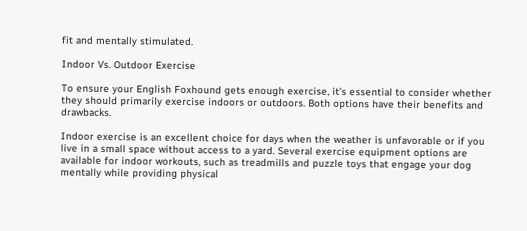fit and mentally stimulated.

Indoor Vs. Outdoor Exercise

To ensure your English Foxhound gets enough exercise, it’s essential to consider whether they should primarily exercise indoors or outdoors. Both options have their benefits and drawbacks.

Indoor exercise is an excellent choice for days when the weather is unfavorable or if you live in a small space without access to a yard. Several exercise equipment options are available for indoor workouts, such as treadmills and puzzle toys that engage your dog mentally while providing physical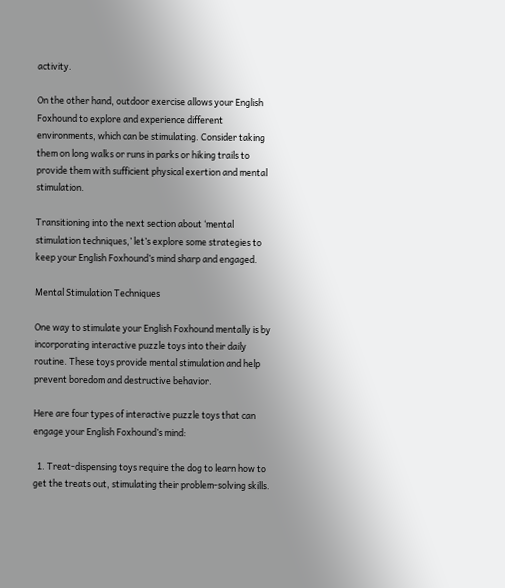activity.

On the other hand, outdoor exercise allows your English Foxhound to explore and experience different environments, which can be stimulating. Consider taking them on long walks or runs in parks or hiking trails to provide them with sufficient physical exertion and mental stimulation.

Transitioning into the next section about ‘mental stimulation techniques,’ let’s explore some strategies to keep your English Foxhound’s mind sharp and engaged.

Mental Stimulation Techniques

One way to stimulate your English Foxhound mentally is by incorporating interactive puzzle toys into their daily routine. These toys provide mental stimulation and help prevent boredom and destructive behavior.

Here are four types of interactive puzzle toys that can engage your English Foxhound’s mind:

  1. Treat-dispensing toys require the dog to learn how to get the treats out, stimulating their problem-solving skills.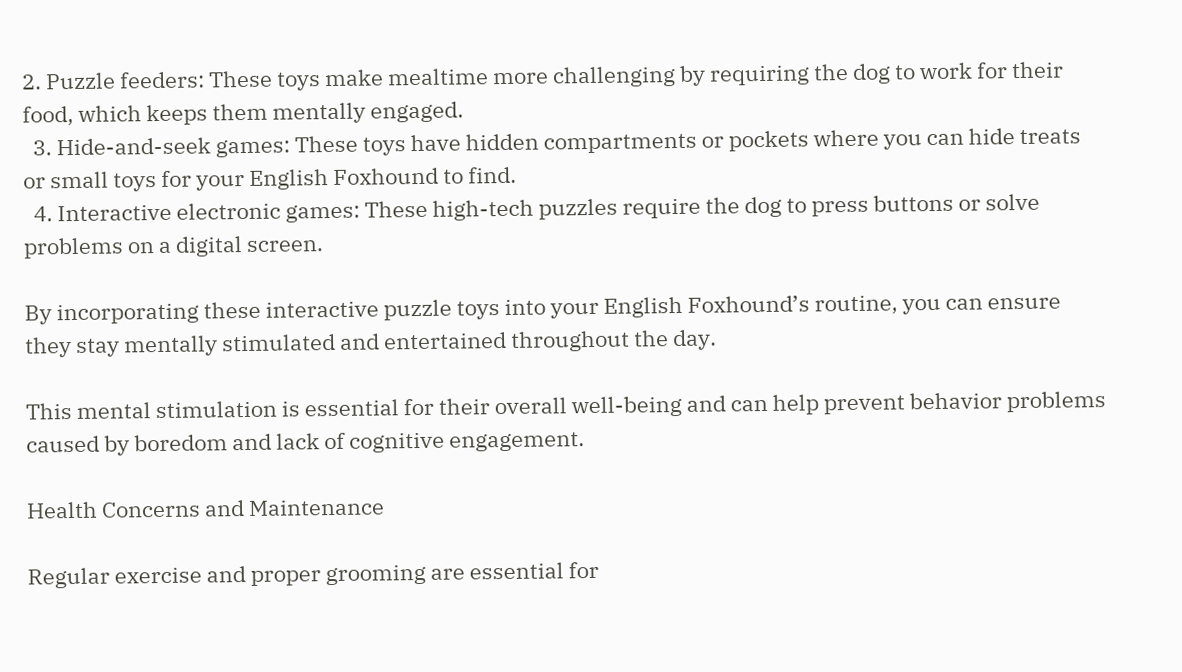2. Puzzle feeders: These toys make mealtime more challenging by requiring the dog to work for their food, which keeps them mentally engaged.
  3. Hide-and-seek games: These toys have hidden compartments or pockets where you can hide treats or small toys for your English Foxhound to find.
  4. Interactive electronic games: These high-tech puzzles require the dog to press buttons or solve problems on a digital screen.

By incorporating these interactive puzzle toys into your English Foxhound’s routine, you can ensure they stay mentally stimulated and entertained throughout the day.

This mental stimulation is essential for their overall well-being and can help prevent behavior problems caused by boredom and lack of cognitive engagement.

Health Concerns and Maintenance

Regular exercise and proper grooming are essential for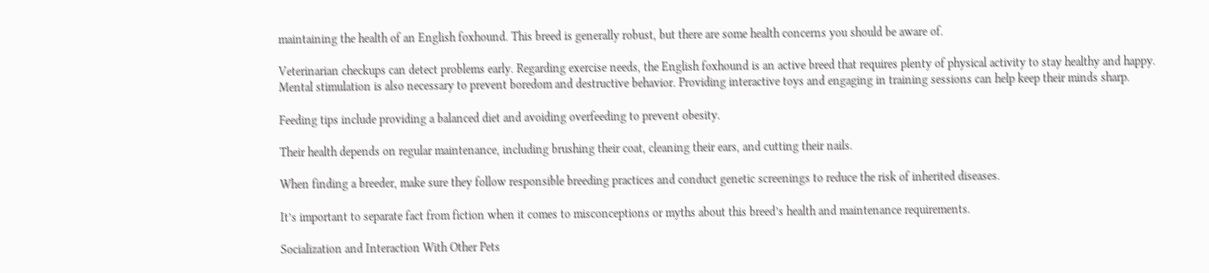maintaining the health of an English foxhound. This breed is generally robust, but there are some health concerns you should be aware of.

Veterinarian checkups can detect problems early. Regarding exercise needs, the English foxhound is an active breed that requires plenty of physical activity to stay healthy and happy. Mental stimulation is also necessary to prevent boredom and destructive behavior. Providing interactive toys and engaging in training sessions can help keep their minds sharp.

Feeding tips include providing a balanced diet and avoiding overfeeding to prevent obesity.

Their health depends on regular maintenance, including brushing their coat, cleaning their ears, and cutting their nails.

When finding a breeder, make sure they follow responsible breeding practices and conduct genetic screenings to reduce the risk of inherited diseases.

It’s important to separate fact from fiction when it comes to misconceptions or myths about this breed’s health and maintenance requirements.

Socialization and Interaction With Other Pets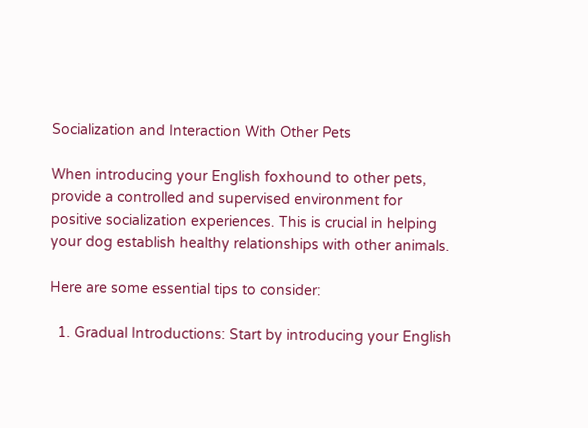Socialization and Interaction With Other Pets

When introducing your English foxhound to other pets, provide a controlled and supervised environment for positive socialization experiences. This is crucial in helping your dog establish healthy relationships with other animals.

Here are some essential tips to consider:

  1. Gradual Introductions: Start by introducing your English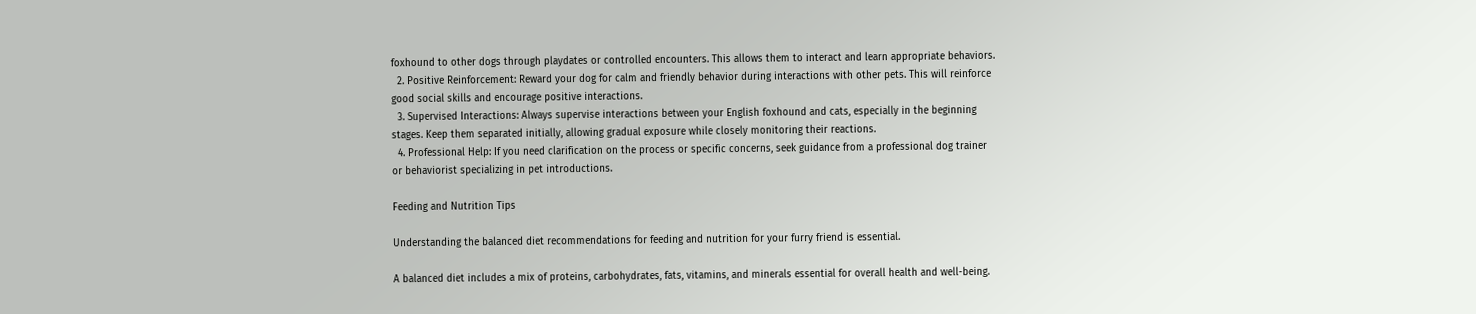foxhound to other dogs through playdates or controlled encounters. This allows them to interact and learn appropriate behaviors.
  2. Positive Reinforcement: Reward your dog for calm and friendly behavior during interactions with other pets. This will reinforce good social skills and encourage positive interactions.
  3. Supervised Interactions: Always supervise interactions between your English foxhound and cats, especially in the beginning stages. Keep them separated initially, allowing gradual exposure while closely monitoring their reactions.
  4. Professional Help: If you need clarification on the process or specific concerns, seek guidance from a professional dog trainer or behaviorist specializing in pet introductions.

Feeding and Nutrition Tips

Understanding the balanced diet recommendations for feeding and nutrition for your furry friend is essential.

A balanced diet includes a mix of proteins, carbohydrates, fats, vitamins, and minerals essential for overall health and well-being.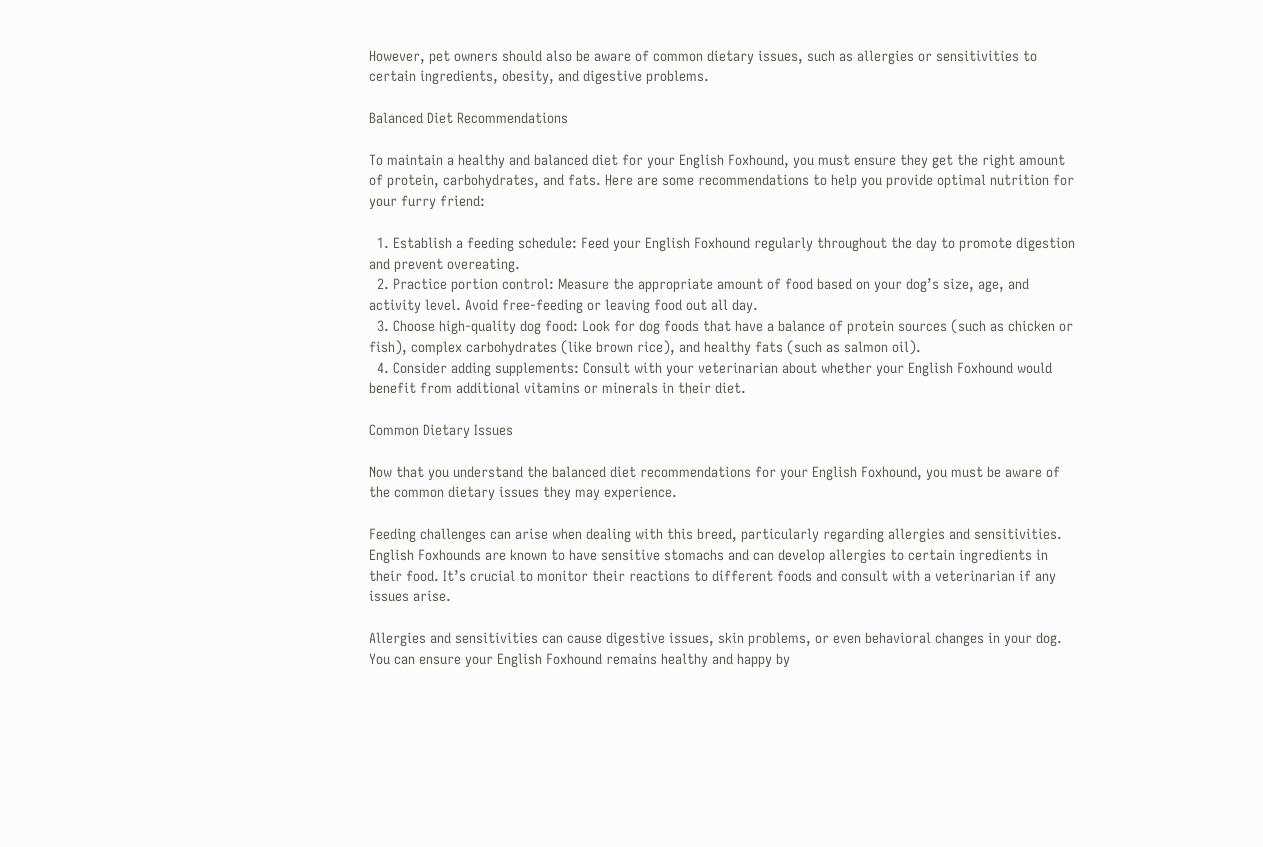However, pet owners should also be aware of common dietary issues, such as allergies or sensitivities to certain ingredients, obesity, and digestive problems.

Balanced Diet Recommendations

To maintain a healthy and balanced diet for your English Foxhound, you must ensure they get the right amount of protein, carbohydrates, and fats. Here are some recommendations to help you provide optimal nutrition for your furry friend:

  1. Establish a feeding schedule: Feed your English Foxhound regularly throughout the day to promote digestion and prevent overeating.
  2. Practice portion control: Measure the appropriate amount of food based on your dog’s size, age, and activity level. Avoid free-feeding or leaving food out all day.
  3. Choose high-quality dog food: Look for dog foods that have a balance of protein sources (such as chicken or fish), complex carbohydrates (like brown rice), and healthy fats (such as salmon oil).
  4. Consider adding supplements: Consult with your veterinarian about whether your English Foxhound would benefit from additional vitamins or minerals in their diet.

Common Dietary Issues

Now that you understand the balanced diet recommendations for your English Foxhound, you must be aware of the common dietary issues they may experience.

Feeding challenges can arise when dealing with this breed, particularly regarding allergies and sensitivities. English Foxhounds are known to have sensitive stomachs and can develop allergies to certain ingredients in their food. It’s crucial to monitor their reactions to different foods and consult with a veterinarian if any issues arise.

Allergies and sensitivities can cause digestive issues, skin problems, or even behavioral changes in your dog. You can ensure your English Foxhound remains healthy and happy by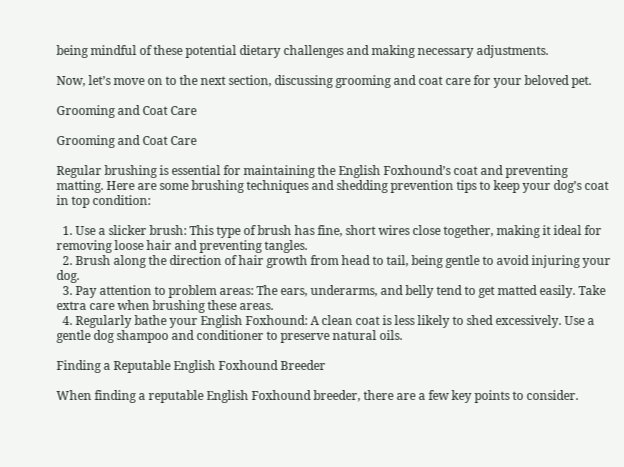being mindful of these potential dietary challenges and making necessary adjustments.

Now, let’s move on to the next section, discussing grooming and coat care for your beloved pet.

Grooming and Coat Care

Grooming and Coat Care

Regular brushing is essential for maintaining the English Foxhound’s coat and preventing matting. Here are some brushing techniques and shedding prevention tips to keep your dog’s coat in top condition:

  1. Use a slicker brush: This type of brush has fine, short wires close together, making it ideal for removing loose hair and preventing tangles.
  2. Brush along the direction of hair growth from head to tail, being gentle to avoid injuring your dog.
  3. Pay attention to problem areas: The ears, underarms, and belly tend to get matted easily. Take extra care when brushing these areas.
  4. Regularly bathe your English Foxhound: A clean coat is less likely to shed excessively. Use a gentle dog shampoo and conditioner to preserve natural oils.

Finding a Reputable English Foxhound Breeder

When finding a reputable English Foxhound breeder, there are a few key points to consider.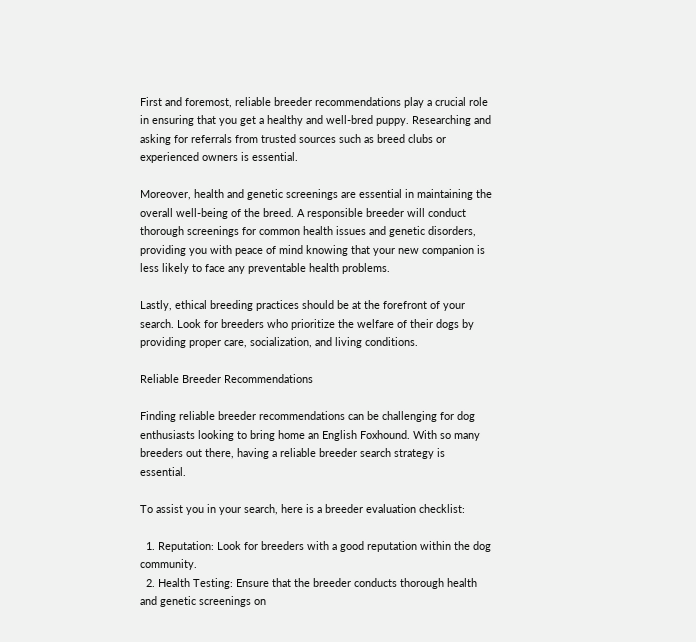First and foremost, reliable breeder recommendations play a crucial role in ensuring that you get a healthy and well-bred puppy. Researching and asking for referrals from trusted sources such as breed clubs or experienced owners is essential.

Moreover, health and genetic screenings are essential in maintaining the overall well-being of the breed. A responsible breeder will conduct thorough screenings for common health issues and genetic disorders, providing you with peace of mind knowing that your new companion is less likely to face any preventable health problems.

Lastly, ethical breeding practices should be at the forefront of your search. Look for breeders who prioritize the welfare of their dogs by providing proper care, socialization, and living conditions.

Reliable Breeder Recommendations

Finding reliable breeder recommendations can be challenging for dog enthusiasts looking to bring home an English Foxhound. With so many breeders out there, having a reliable breeder search strategy is essential.

To assist you in your search, here is a breeder evaluation checklist:

  1. Reputation: Look for breeders with a good reputation within the dog community.
  2. Health Testing: Ensure that the breeder conducts thorough health and genetic screenings on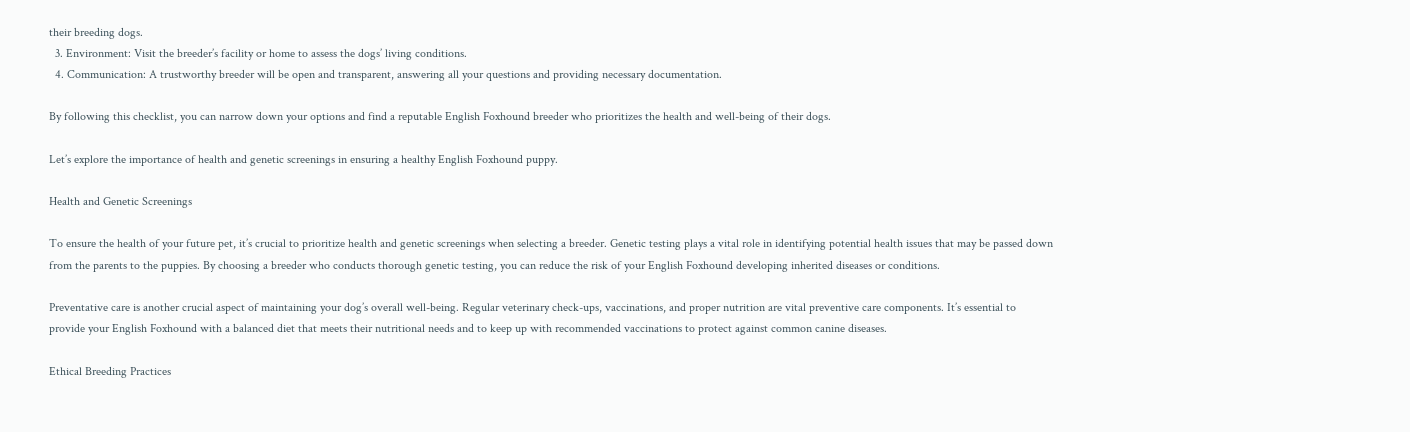their breeding dogs.
  3. Environment: Visit the breeder’s facility or home to assess the dogs’ living conditions.
  4. Communication: A trustworthy breeder will be open and transparent, answering all your questions and providing necessary documentation.

By following this checklist, you can narrow down your options and find a reputable English Foxhound breeder who prioritizes the health and well-being of their dogs.

Let’s explore the importance of health and genetic screenings in ensuring a healthy English Foxhound puppy.

Health and Genetic Screenings

To ensure the health of your future pet, it’s crucial to prioritize health and genetic screenings when selecting a breeder. Genetic testing plays a vital role in identifying potential health issues that may be passed down from the parents to the puppies. By choosing a breeder who conducts thorough genetic testing, you can reduce the risk of your English Foxhound developing inherited diseases or conditions.

Preventative care is another crucial aspect of maintaining your dog’s overall well-being. Regular veterinary check-ups, vaccinations, and proper nutrition are vital preventive care components. It’s essential to provide your English Foxhound with a balanced diet that meets their nutritional needs and to keep up with recommended vaccinations to protect against common canine diseases.

Ethical Breeding Practices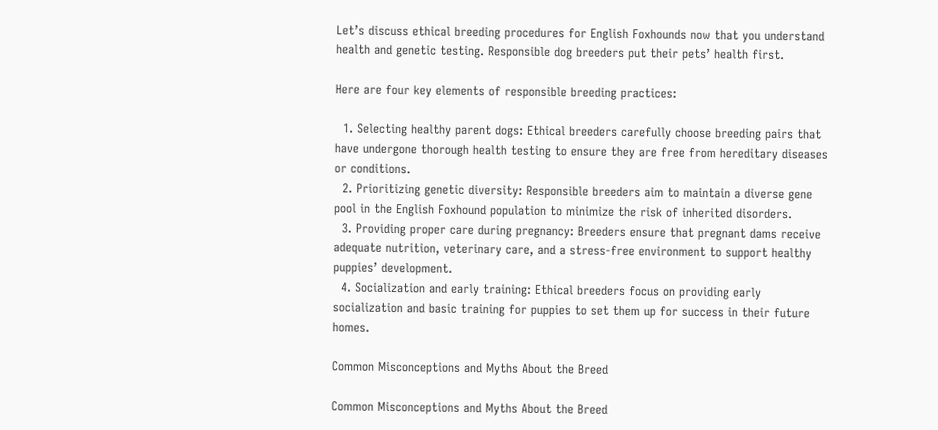Let’s discuss ethical breeding procedures for English Foxhounds now that you understand health and genetic testing. Responsible dog breeders put their pets’ health first.

Here are four key elements of responsible breeding practices:

  1. Selecting healthy parent dogs: Ethical breeders carefully choose breeding pairs that have undergone thorough health testing to ensure they are free from hereditary diseases or conditions.
  2. Prioritizing genetic diversity: Responsible breeders aim to maintain a diverse gene pool in the English Foxhound population to minimize the risk of inherited disorders.
  3. Providing proper care during pregnancy: Breeders ensure that pregnant dams receive adequate nutrition, veterinary care, and a stress-free environment to support healthy puppies’ development.
  4. Socialization and early training: Ethical breeders focus on providing early socialization and basic training for puppies to set them up for success in their future homes.

Common Misconceptions and Myths About the Breed

Common Misconceptions and Myths About the Breed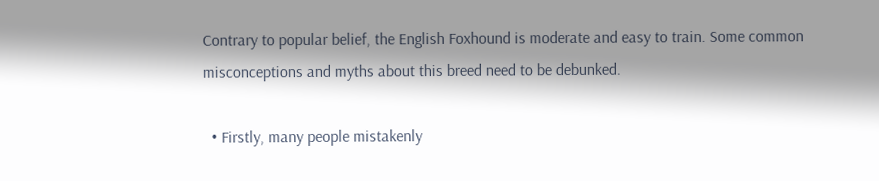Contrary to popular belief, the English Foxhound is moderate and easy to train. Some common misconceptions and myths about this breed need to be debunked.

  • Firstly, many people mistakenly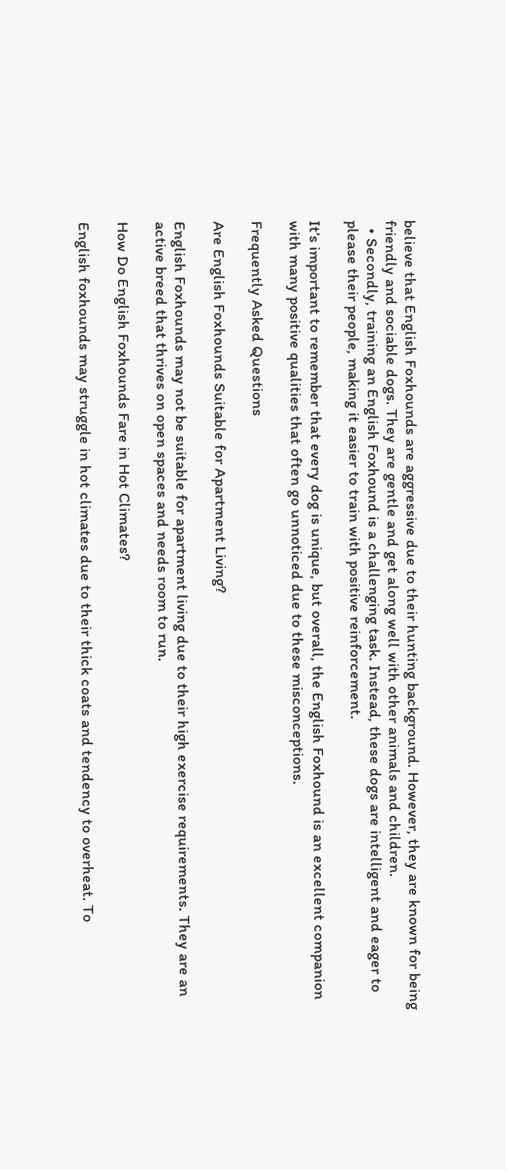believe that English Foxhounds are aggressive due to their hunting background. However, they are known for being friendly and sociable dogs. They are gentle and get along well with other animals and children.
  • Secondly, training an English Foxhound is a challenging task. Instead, these dogs are intelligent and eager to please their people, making it easier to train with positive reinforcement.

It’s important to remember that every dog is unique, but overall, the English Foxhound is an excellent companion with many positive qualities that often go unnoticed due to these misconceptions.

Frequently Asked Questions

Are English Foxhounds Suitable for Apartment Living?

English Foxhounds may not be suitable for apartment living due to their high exercise requirements. They are an active breed that thrives on open spaces and needs room to run.

How Do English Foxhounds Fare in Hot Climates?

English foxhounds may struggle in hot climates due to their thick coats and tendency to overheat. To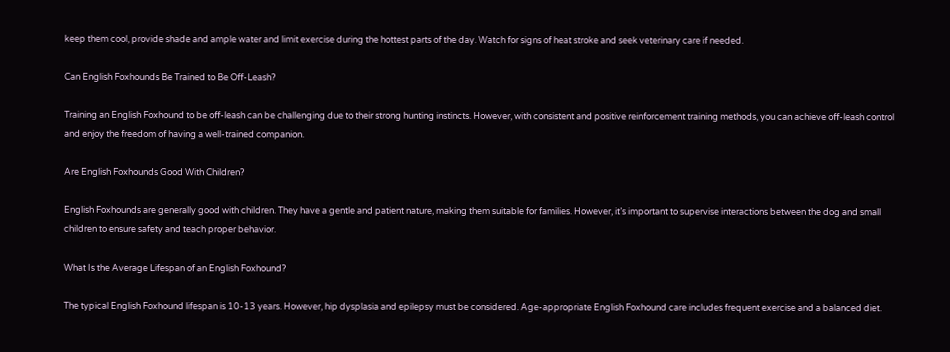keep them cool, provide shade and ample water and limit exercise during the hottest parts of the day. Watch for signs of heat stroke and seek veterinary care if needed.

Can English Foxhounds Be Trained to Be Off-Leash?

Training an English Foxhound to be off-leash can be challenging due to their strong hunting instincts. However, with consistent and positive reinforcement training methods, you can achieve off-leash control and enjoy the freedom of having a well-trained companion.

Are English Foxhounds Good With Children?

English Foxhounds are generally good with children. They have a gentle and patient nature, making them suitable for families. However, it’s important to supervise interactions between the dog and small children to ensure safety and teach proper behavior.

What Is the Average Lifespan of an English Foxhound?

The typical English Foxhound lifespan is 10-13 years. However, hip dysplasia and epilepsy must be considered. Age-appropriate English Foxhound care includes frequent exercise and a balanced diet.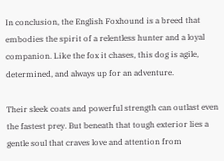In conclusion, the English Foxhound is a breed that embodies the spirit of a relentless hunter and a loyal companion. Like the fox it chases, this dog is agile, determined, and always up for an adventure.

Their sleek coats and powerful strength can outlast even the fastest prey. But beneath that tough exterior lies a gentle soul that craves love and attention from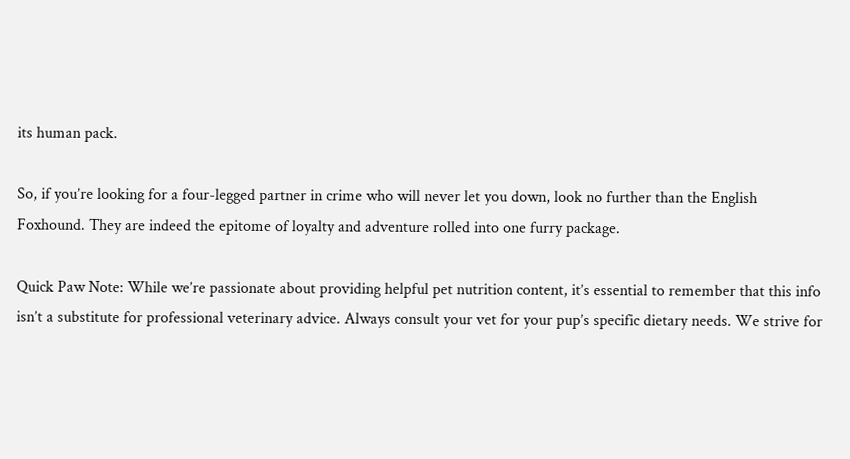its human pack.

So, if you’re looking for a four-legged partner in crime who will never let you down, look no further than the English Foxhound. They are indeed the epitome of loyalty and adventure rolled into one furry package.

Quick Paw Note: While we’re passionate about providing helpful pet nutrition content, it’s essential to remember that this info isn’t a substitute for professional veterinary advice. Always consult your vet for your pup’s specific dietary needs. We strive for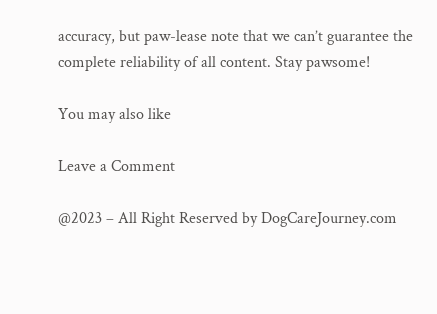accuracy, but paw-lease note that we can’t guarantee the complete reliability of all content. Stay pawsome!

You may also like

Leave a Comment

@2023 – All Right Reserved by DogCareJourney.com